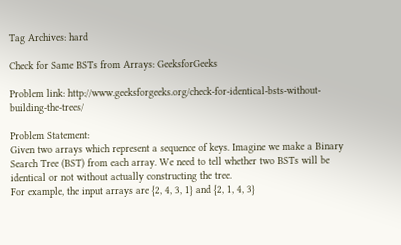Tag Archives: hard

Check for Same BSTs from Arrays: GeeksforGeeks

Problem link: http://www.geeksforgeeks.org/check-for-identical-bsts-without-building-the-trees/

Problem Statement:
Given two arrays which represent a sequence of keys. Imagine we make a Binary Search Tree (BST) from each array. We need to tell whether two BSTs will be identical or not without actually constructing the tree.
For example, the input arrays are {2, 4, 3, 1} and {2, 1, 4, 3}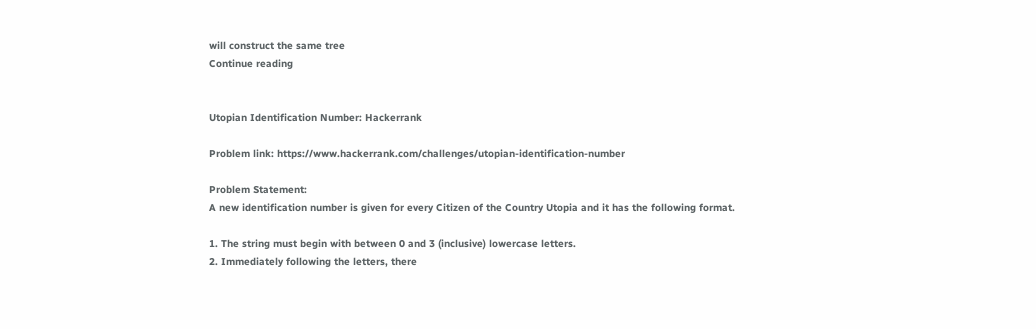will construct the same tree
Continue reading


Utopian Identification Number: Hackerrank

Problem link: https://www.hackerrank.com/challenges/utopian-identification-number

Problem Statement:
A new identification number is given for every Citizen of the Country Utopia and it has the following format.

1. The string must begin with between 0 and 3 (inclusive) lowercase letters.
2. Immediately following the letters, there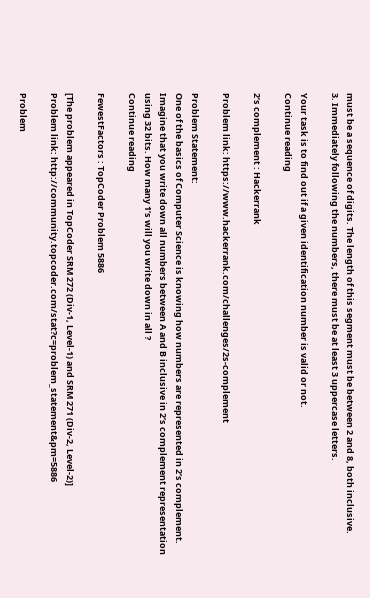must be a sequence of digits. The length of this segment must be between 2 and 8, both inclusive.
3. Immediately following the numbers, there must be at least 3 uppercase letters.

Your task is to find out if a given identification number is valid or not.
Continue reading

2’s complement : Hackerrank

Problem link: https://www.hackerrank.com/challenges/2s-complement

Problem Statement:
One of the basics of Computer Science is knowing how numbers are represented in 2’s complement. Imagine that you write down all numbers between A and B inclusive in 2’s complement representation using 32 bits. How many 1’s will you write down in all ?
Continue reading

FewestFactors : TopCoder Problem 5886

[The problem appeared in TopCoder SRM 272 (Div-1, Level-1) and SRM 271 (Div-2, Level-2)]
Problem link: http://community.topcoder.com/stat?c=problem_statement&pm=5886

Problem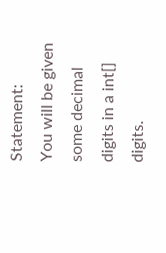Statement:
You will be given some decimal digits in a int[] digits.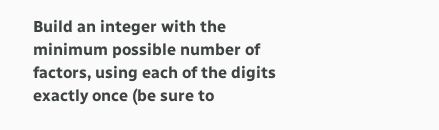Build an integer with the minimum possible number of factors, using each of the digits exactly once (be sure to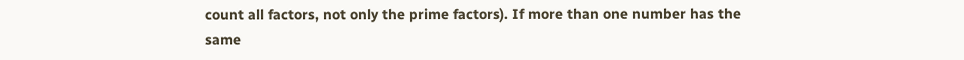count all factors, not only the prime factors). If more than one number has the same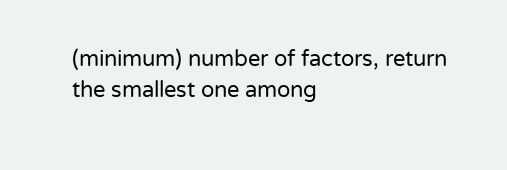(minimum) number of factors, return the smallest one among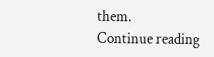them.
Continue reading